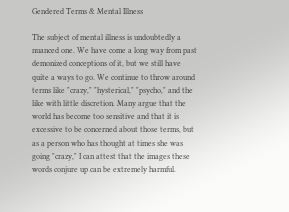Gendered Terms & Mental Illness

The subject of mental illness is undoubtedly a nuanced one. We have come a long way from past demonized conceptions of it, but we still have quite a ways to go. We continue to throw around terms like "crazy," "hysterical," "psycho," and the like with little discretion. Many argue that the world has become too sensitive and that it is excessive to be concerned about those terms, but as a person who has thought at times she was going "crazy," I can attest that the images these words conjure up can be extremely harmful.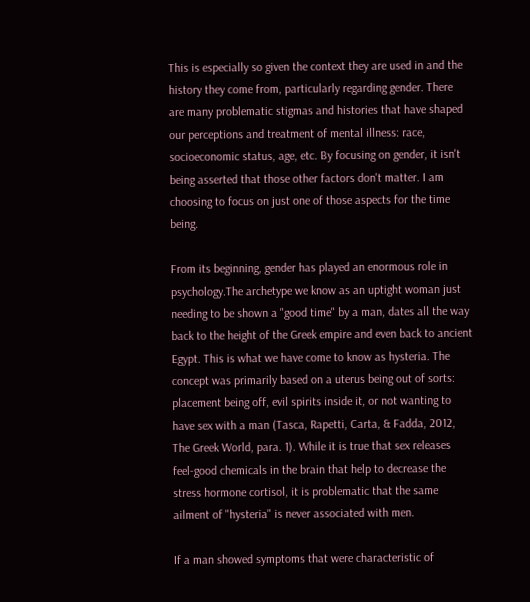This is especially so given the context they are used in and the history they come from, particularly regarding gender. There are many problematic stigmas and histories that have shaped our perceptions and treatment of mental illness: race, socioeconomic status, age, etc. By focusing on gender, it isn't being asserted that those other factors don't matter. I am choosing to focus on just one of those aspects for the time being.

From its beginning, gender has played an enormous role in psychology.The archetype we know as an uptight woman just needing to be shown a "good time" by a man, dates all the way back to the height of the Greek empire and even back to ancient Egypt. This is what we have come to know as hysteria. The concept was primarily based on a uterus being out of sorts: placement being off, evil spirits inside it, or not wanting to have sex with a man (Tasca, Rapetti, Carta, & Fadda, 2012, The Greek World, para. 1). While it is true that sex releases feel-good chemicals in the brain that help to decrease the stress hormone cortisol, it is problematic that the same ailment of "hysteria" is never associated with men.

If a man showed symptoms that were characteristic of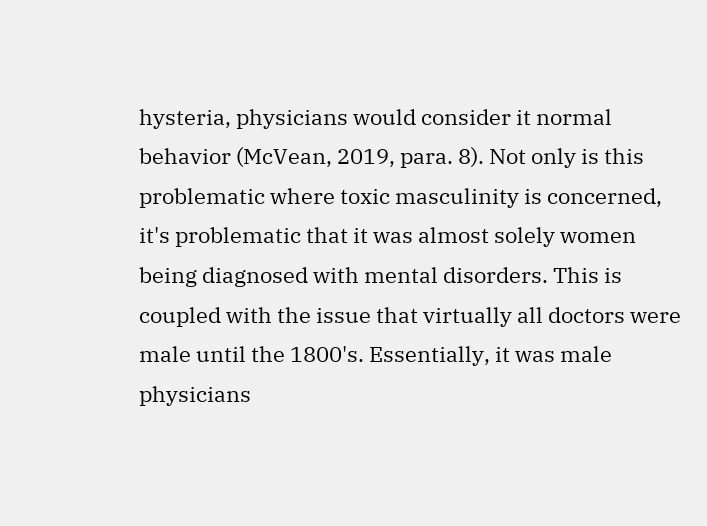hysteria, physicians would consider it normal behavior (McVean, 2019, para. 8). Not only is this problematic where toxic masculinity is concerned, it's problematic that it was almost solely women being diagnosed with mental disorders. This is coupled with the issue that virtually all doctors were male until the 1800's. Essentially, it was male physicians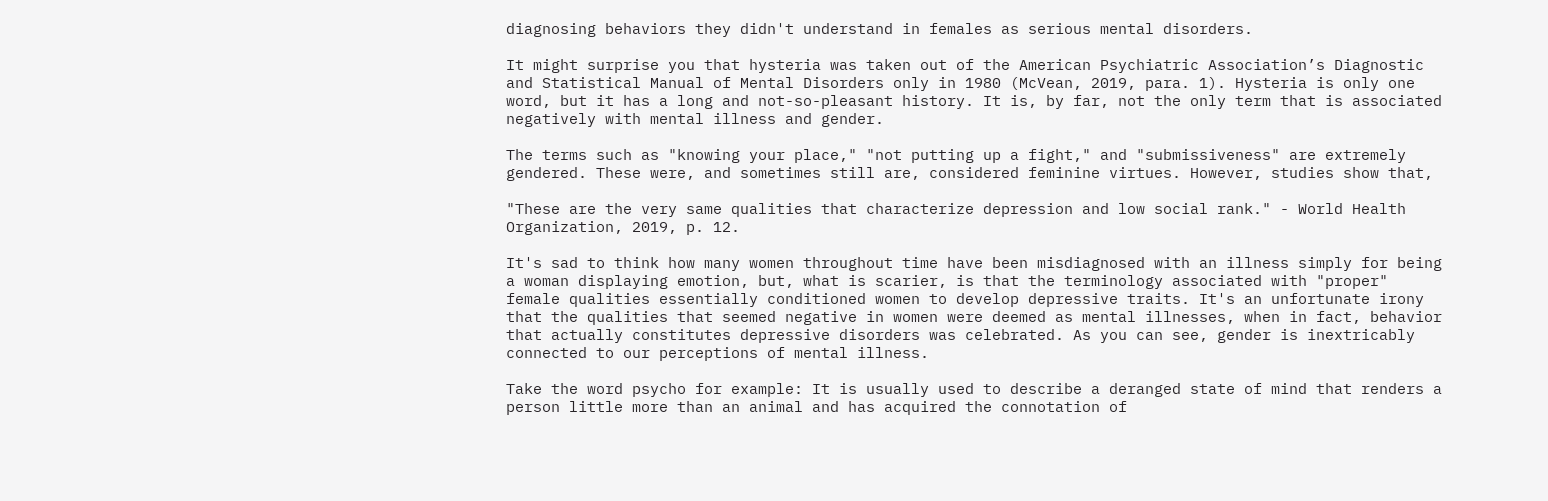diagnosing behaviors they didn't understand in females as serious mental disorders.

It might surprise you that hysteria was taken out of the American Psychiatric Association’s Diagnostic and Statistical Manual of Mental Disorders only in 1980 (McVean, 2019, para. 1). Hysteria is only one word, but it has a long and not-so-pleasant history. It is, by far, not the only term that is associated negatively with mental illness and gender.

The terms such as "knowing your place," "not putting up a fight," and "submissiveness" are extremely gendered. These were, and sometimes still are, considered feminine virtues. However, studies show that,

"These are the very same qualities that characterize depression and low social rank." - World Health Organization, 2019, p. 12.

It's sad to think how many women throughout time have been misdiagnosed with an illness simply for being a woman displaying emotion, but, what is scarier, is that the terminology associated with "proper" female qualities essentially conditioned women to develop depressive traits. It's an unfortunate irony that the qualities that seemed negative in women were deemed as mental illnesses, when in fact, behavior that actually constitutes depressive disorders was celebrated. As you can see, gender is inextricably connected to our perceptions of mental illness.

Take the word psycho for example: It is usually used to describe a deranged state of mind that renders a person little more than an animal and has acquired the connotation of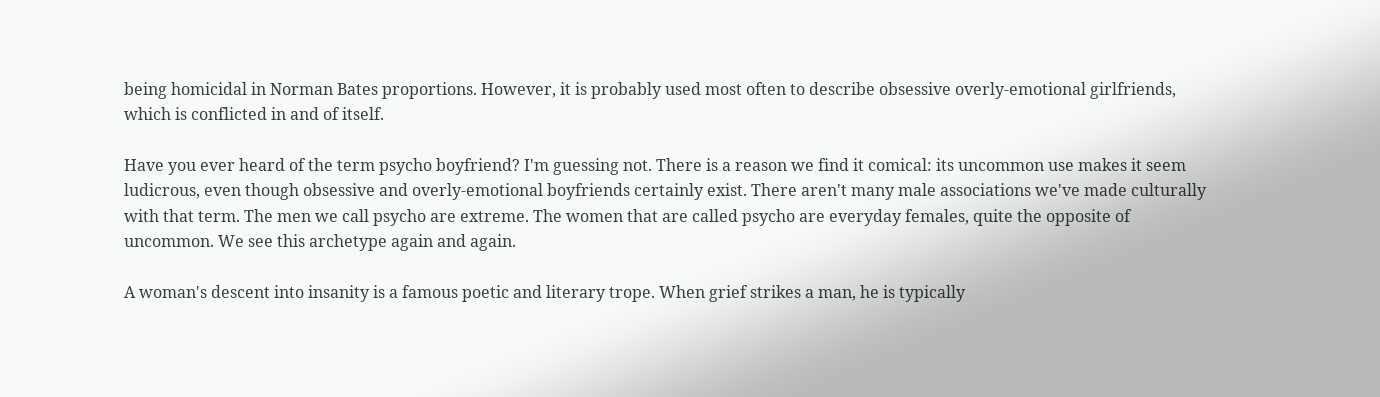being homicidal in Norman Bates proportions. However, it is probably used most often to describe obsessive overly-emotional girlfriends, which is conflicted in and of itself.

Have you ever heard of the term psycho boyfriend? I'm guessing not. There is a reason we find it comical: its uncommon use makes it seem ludicrous, even though obsessive and overly-emotional boyfriends certainly exist. There aren't many male associations we've made culturally with that term. The men we call psycho are extreme. The women that are called psycho are everyday females, quite the opposite of uncommon. We see this archetype again and again.

A woman's descent into insanity is a famous poetic and literary trope. When grief strikes a man, he is typically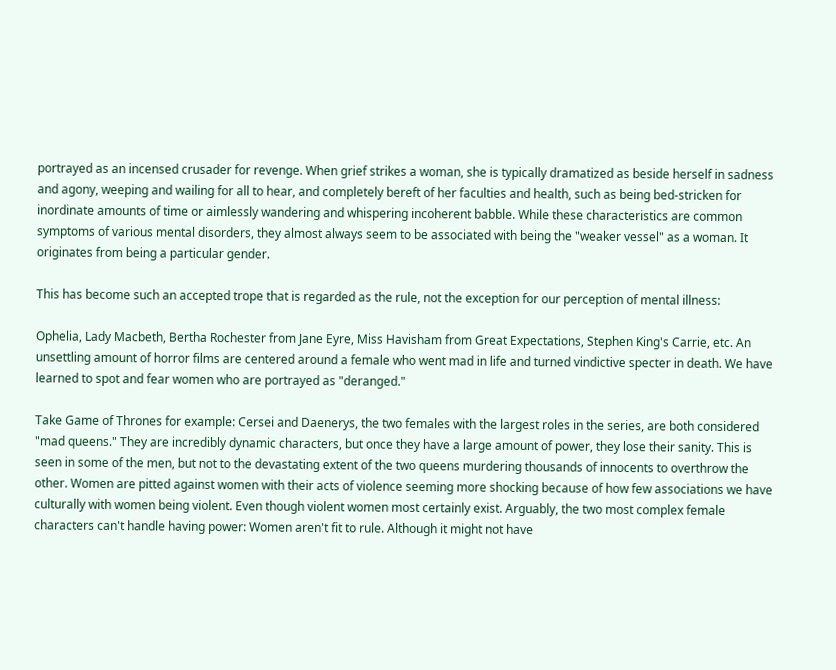portrayed as an incensed crusader for revenge. When grief strikes a woman, she is typically dramatized as beside herself in sadness and agony, weeping and wailing for all to hear, and completely bereft of her faculties and health, such as being bed-stricken for inordinate amounts of time or aimlessly wandering and whispering incoherent babble. While these characteristics are common symptoms of various mental disorders, they almost always seem to be associated with being the "weaker vessel" as a woman. It originates from being a particular gender.

This has become such an accepted trope that is regarded as the rule, not the exception for our perception of mental illness:

Ophelia, Lady Macbeth, Bertha Rochester from Jane Eyre, Miss Havisham from Great Expectations, Stephen King's Carrie, etc. An unsettling amount of horror films are centered around a female who went mad in life and turned vindictive specter in death. We have learned to spot and fear women who are portrayed as "deranged."

Take Game of Thrones for example: Cersei and Daenerys, the two females with the largest roles in the series, are both considered "mad queens." They are incredibly dynamic characters, but once they have a large amount of power, they lose their sanity. This is seen in some of the men, but not to the devastating extent of the two queens murdering thousands of innocents to overthrow the other. Women are pitted against women with their acts of violence seeming more shocking because of how few associations we have culturally with women being violent. Even though violent women most certainly exist. Arguably, the two most complex female characters can't handle having power: Women aren't fit to rule. Although it might not have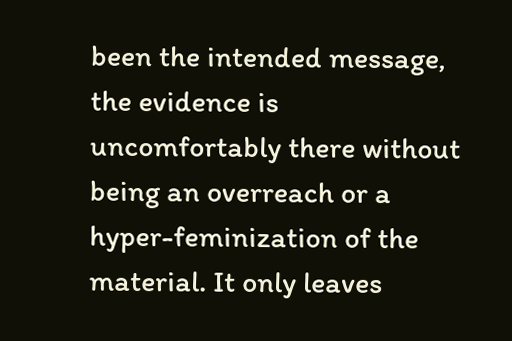been the intended message, the evidence is uncomfortably there without being an overreach or a hyper-feminization of the material. It only leaves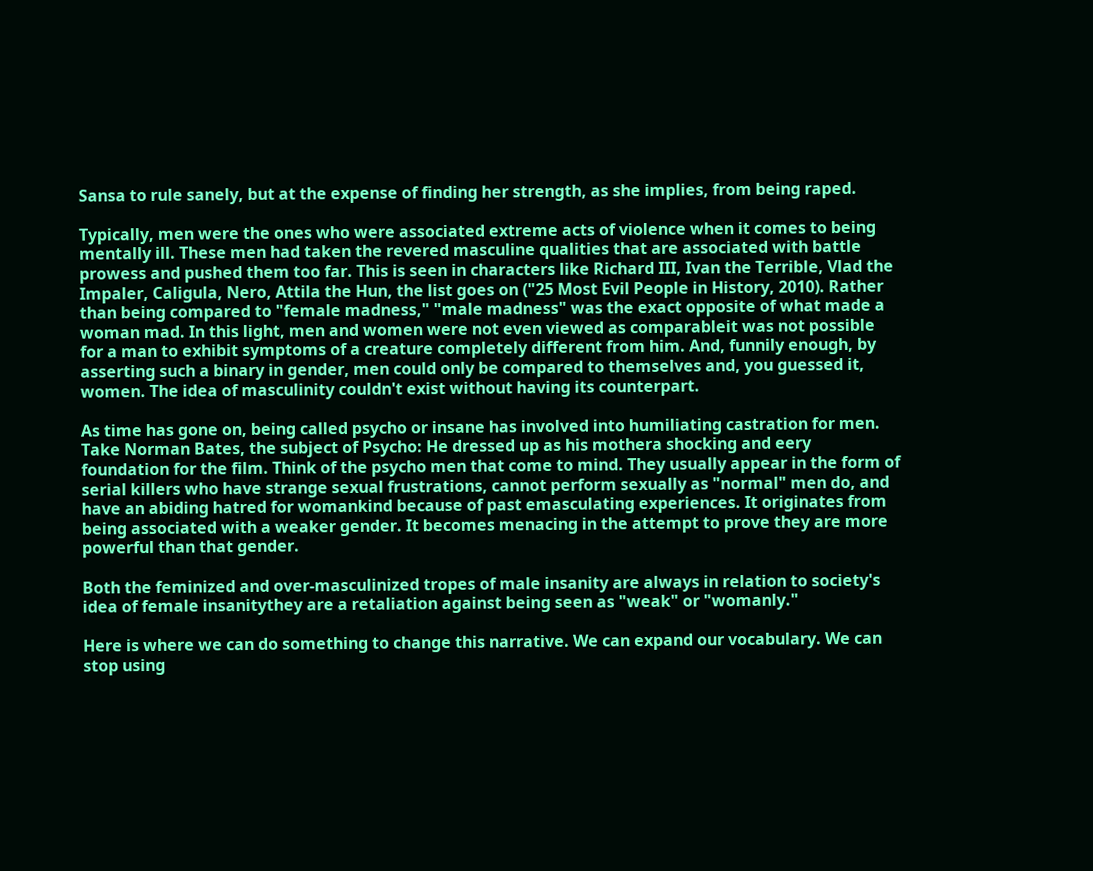Sansa to rule sanely, but at the expense of finding her strength, as she implies, from being raped.

Typically, men were the ones who were associated extreme acts of violence when it comes to being mentally ill. These men had taken the revered masculine qualities that are associated with battle prowess and pushed them too far. This is seen in characters like Richard III, Ivan the Terrible, Vlad the Impaler, Caligula, Nero, Attila the Hun, the list goes on ("25 Most Evil People in History, 2010). Rather than being compared to "female madness," "male madness" was the exact opposite of what made a woman mad. In this light, men and women were not even viewed as comparableit was not possible for a man to exhibit symptoms of a creature completely different from him. And, funnily enough, by asserting such a binary in gender, men could only be compared to themselves and, you guessed it, women. The idea of masculinity couldn't exist without having its counterpart.

As time has gone on, being called psycho or insane has involved into humiliating castration for men. Take Norman Bates, the subject of Psycho: He dressed up as his mothera shocking and eery foundation for the film. Think of the psycho men that come to mind. They usually appear in the form of serial killers who have strange sexual frustrations, cannot perform sexually as "normal" men do, and have an abiding hatred for womankind because of past emasculating experiences. It originates from being associated with a weaker gender. It becomes menacing in the attempt to prove they are more powerful than that gender.

Both the feminized and over-masculinized tropes of male insanity are always in relation to society's idea of female insanitythey are a retaliation against being seen as "weak" or "womanly."

Here is where we can do something to change this narrative. We can expand our vocabulary. We can stop using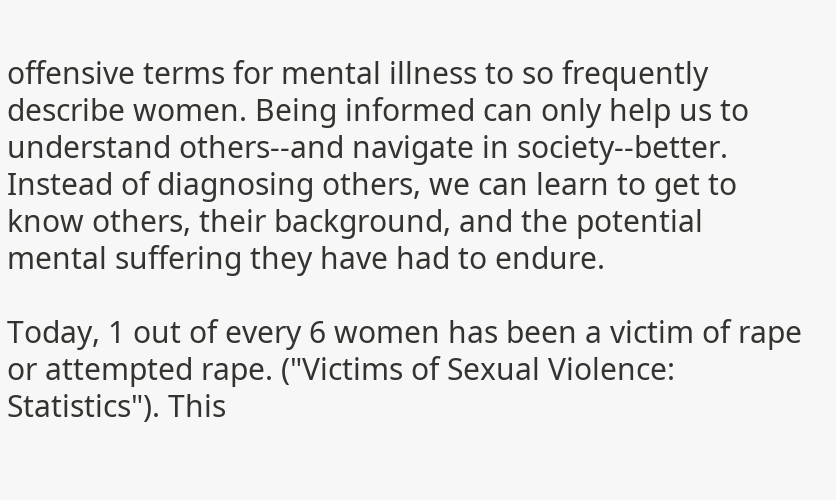offensive terms for mental illness to so frequently describe women. Being informed can only help us to understand others--and navigate in society--better. Instead of diagnosing others, we can learn to get to know others, their background, and the potential mental suffering they have had to endure.

Today, 1 out of every 6 women has been a victim of rape or attempted rape. ("Victims of Sexual Violence: Statistics"). This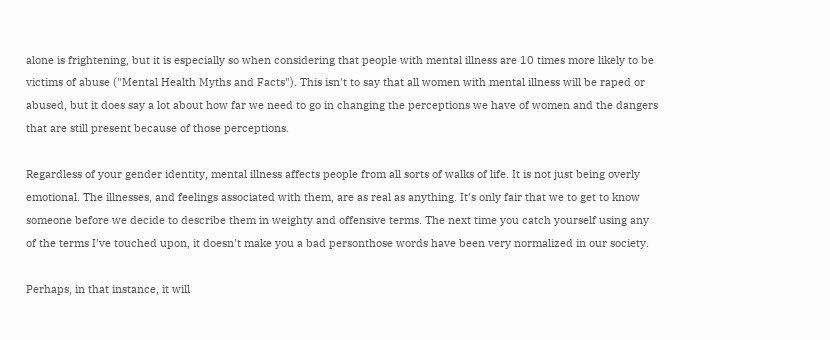alone is frightening, but it is especially so when considering that people with mental illness are 10 times more likely to be victims of abuse ("Mental Health Myths and Facts"). This isn't to say that all women with mental illness will be raped or abused, but it does say a lot about how far we need to go in changing the perceptions we have of women and the dangers that are still present because of those perceptions.

Regardless of your gender identity, mental illness affects people from all sorts of walks of life. It is not just being overly emotional. The illnesses, and feelings associated with them, are as real as anything. It's only fair that we to get to know someone before we decide to describe them in weighty and offensive terms. The next time you catch yourself using any of the terms I've touched upon, it doesn't make you a bad personthose words have been very normalized in our society.

Perhaps, in that instance, it will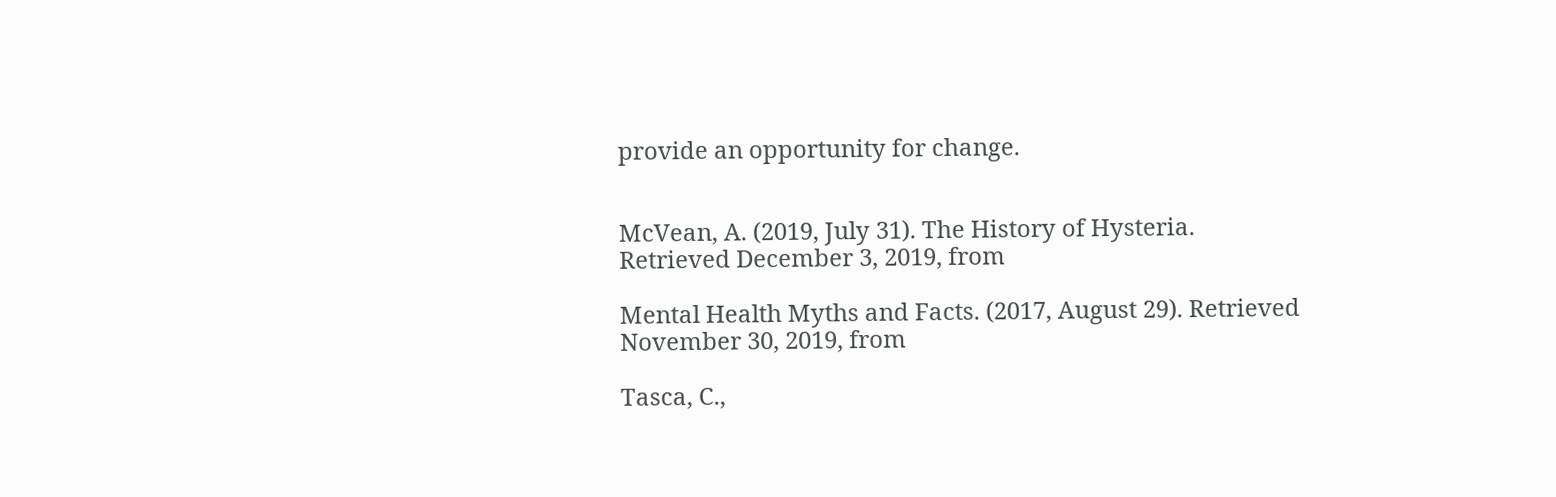provide an opportunity for change.


McVean, A. (2019, July 31). The History of Hysteria. Retrieved December 3, 2019, from

Mental Health Myths and Facts. (2017, August 29). Retrieved November 30, 2019, from

Tasca, C.,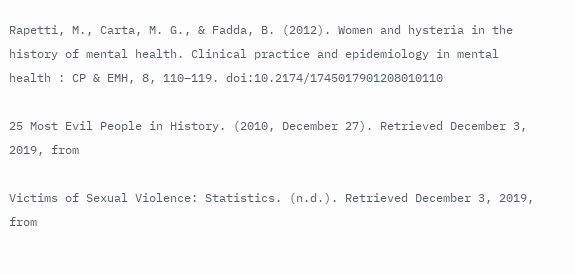Rapetti, M., Carta, M. G., & Fadda, B. (2012). Women and hysteria in the history of mental health. Clinical practice and epidemiology in mental health : CP & EMH, 8, 110–119. doi:10.2174/1745017901208010110

25 Most Evil People in History. (2010, December 27). Retrieved December 3, 2019, from

Victims of Sexual Violence: Statistics. (n.d.). Retrieved December 3, 2019, from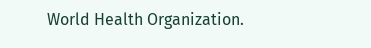World Health Organization.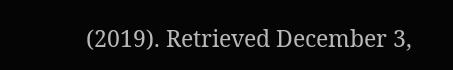(2019). Retrieved December 3,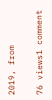2019, from

76 views1 comment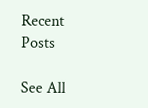Recent Posts

See All